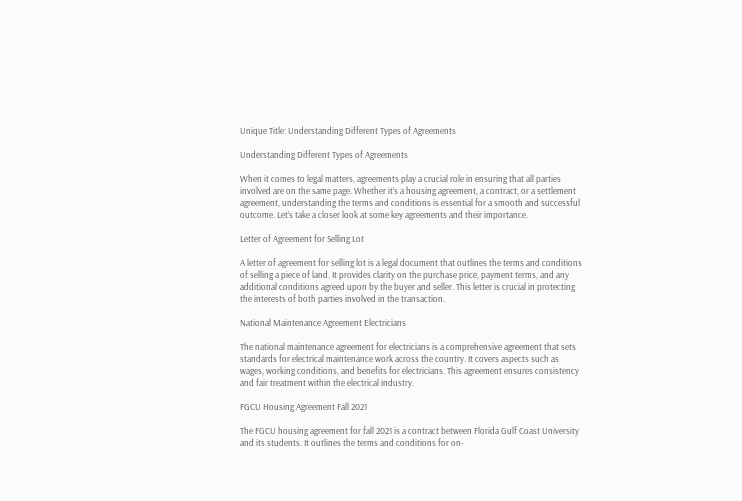Unique Title: Understanding Different Types of Agreements

Understanding Different Types of Agreements

When it comes to legal matters, agreements play a crucial role in ensuring that all parties involved are on the same page. Whether it’s a housing agreement, a contract, or a settlement agreement, understanding the terms and conditions is essential for a smooth and successful outcome. Let’s take a closer look at some key agreements and their importance.

Letter of Agreement for Selling Lot

A letter of agreement for selling lot is a legal document that outlines the terms and conditions of selling a piece of land. It provides clarity on the purchase price, payment terms, and any additional conditions agreed upon by the buyer and seller. This letter is crucial in protecting the interests of both parties involved in the transaction.

National Maintenance Agreement Electricians

The national maintenance agreement for electricians is a comprehensive agreement that sets standards for electrical maintenance work across the country. It covers aspects such as wages, working conditions, and benefits for electricians. This agreement ensures consistency and fair treatment within the electrical industry.

FGCU Housing Agreement Fall 2021

The FGCU housing agreement for fall 2021 is a contract between Florida Gulf Coast University and its students. It outlines the terms and conditions for on-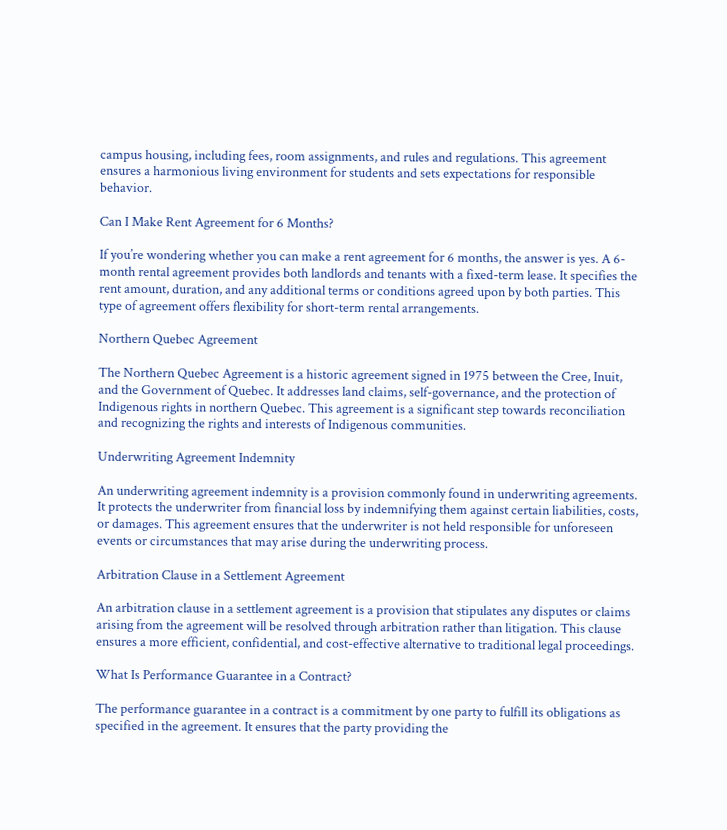campus housing, including fees, room assignments, and rules and regulations. This agreement ensures a harmonious living environment for students and sets expectations for responsible behavior.

Can I Make Rent Agreement for 6 Months?

If you’re wondering whether you can make a rent agreement for 6 months, the answer is yes. A 6-month rental agreement provides both landlords and tenants with a fixed-term lease. It specifies the rent amount, duration, and any additional terms or conditions agreed upon by both parties. This type of agreement offers flexibility for short-term rental arrangements.

Northern Quebec Agreement

The Northern Quebec Agreement is a historic agreement signed in 1975 between the Cree, Inuit, and the Government of Quebec. It addresses land claims, self-governance, and the protection of Indigenous rights in northern Quebec. This agreement is a significant step towards reconciliation and recognizing the rights and interests of Indigenous communities.

Underwriting Agreement Indemnity

An underwriting agreement indemnity is a provision commonly found in underwriting agreements. It protects the underwriter from financial loss by indemnifying them against certain liabilities, costs, or damages. This agreement ensures that the underwriter is not held responsible for unforeseen events or circumstances that may arise during the underwriting process.

Arbitration Clause in a Settlement Agreement

An arbitration clause in a settlement agreement is a provision that stipulates any disputes or claims arising from the agreement will be resolved through arbitration rather than litigation. This clause ensures a more efficient, confidential, and cost-effective alternative to traditional legal proceedings.

What Is Performance Guarantee in a Contract?

The performance guarantee in a contract is a commitment by one party to fulfill its obligations as specified in the agreement. It ensures that the party providing the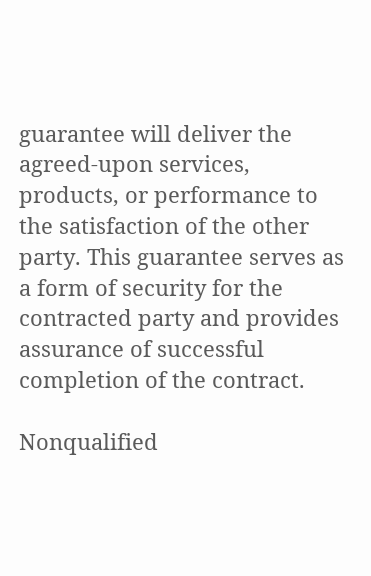guarantee will deliver the agreed-upon services, products, or performance to the satisfaction of the other party. This guarantee serves as a form of security for the contracted party and provides assurance of successful completion of the contract.

Nonqualified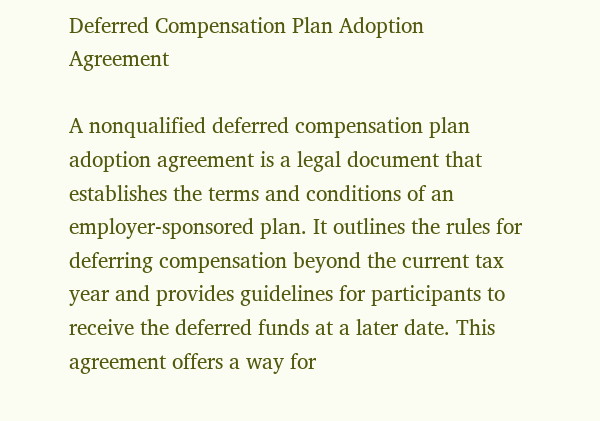Deferred Compensation Plan Adoption Agreement

A nonqualified deferred compensation plan adoption agreement is a legal document that establishes the terms and conditions of an employer-sponsored plan. It outlines the rules for deferring compensation beyond the current tax year and provides guidelines for participants to receive the deferred funds at a later date. This agreement offers a way for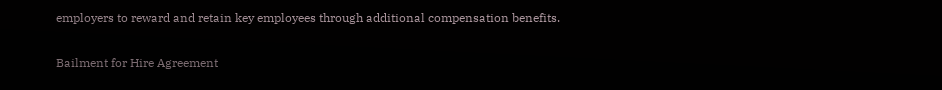employers to reward and retain key employees through additional compensation benefits.

Bailment for Hire Agreement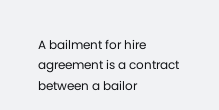A bailment for hire agreement is a contract between a bailor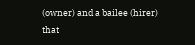(owner) and a bailee (hirer) that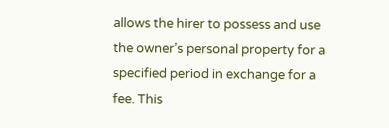allows the hirer to possess and use the owner’s personal property for a specified period in exchange for a fee. This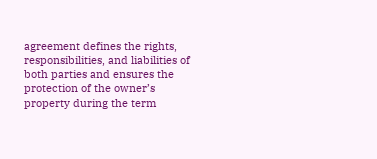agreement defines the rights, responsibilities, and liabilities of both parties and ensures the protection of the owner’s property during the term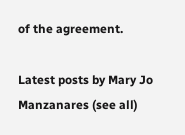of the agreement.

Latest posts by Mary Jo Manzanares (see all)